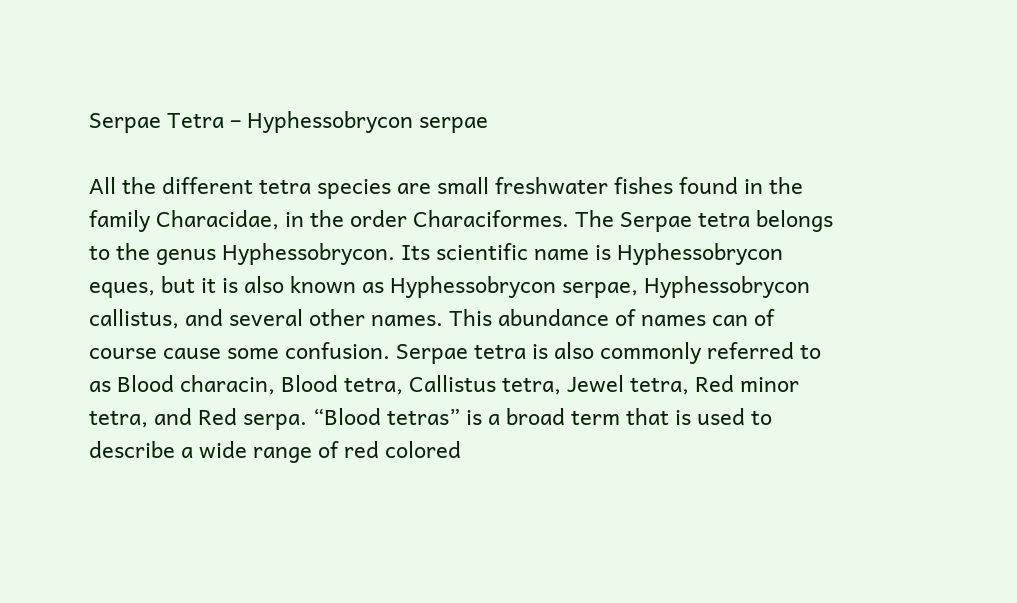Serpae Tetra – Hyphessobrycon serpae

All the different tetra species are small freshwater fishes found in the family Characidae, in the order Characiformes. The Serpae tetra belongs to the genus Hyphessobrycon. Its scientific name is Hyphessobrycon eques, but it is also known as Hyphessobrycon serpae, Hyphessobrycon callistus, and several other names. This abundance of names can of course cause some confusion. Serpae tetra is also commonly referred to as Blood characin, Blood tetra, Callistus tetra, Jewel tetra, Red minor tetra, and Red serpa. “Blood tetras” is a broad term that is used to describe a wide range of red colored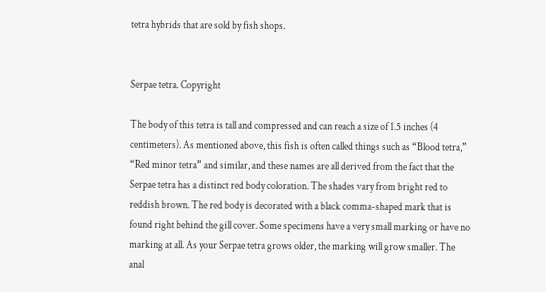tetra hybrids that are sold by fish shops.


Serpae tetra. Copyright

The body of this tetra is tall and compressed and can reach a size of 1.5 inches (4 centimeters). As mentioned above, this fish is often called things such as “Blood tetra,” “Red minor tetra” and similar, and these names are all derived from the fact that the Serpae tetra has a distinct red body coloration. The shades vary from bright red to reddish brown. The red body is decorated with a black comma-shaped mark that is found right behind the gill cover. Some specimens have a very small marking or have no marking at all. As your Serpae tetra grows older, the marking will grow smaller. The anal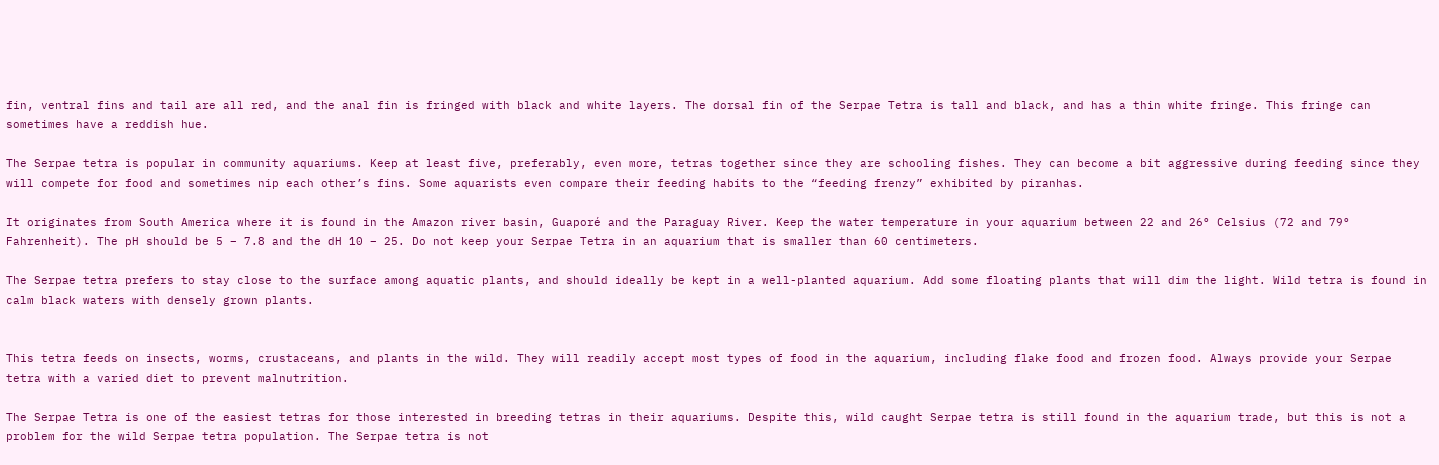fin, ventral fins and tail are all red, and the anal fin is fringed with black and white layers. The dorsal fin of the Serpae Tetra is tall and black, and has a thin white fringe. This fringe can sometimes have a reddish hue.

The Serpae tetra is popular in community aquariums. Keep at least five, preferably, even more, tetras together since they are schooling fishes. They can become a bit aggressive during feeding since they will compete for food and sometimes nip each other’s fins. Some aquarists even compare their feeding habits to the “feeding frenzy” exhibited by piranhas.

It originates from South America where it is found in the Amazon river basin, Guaporé and the Paraguay River. Keep the water temperature in your aquarium between 22 and 26° Celsius (72 and 79° Fahrenheit). The pH should be 5 – 7.8 and the dH 10 – 25. Do not keep your Serpae Tetra in an aquarium that is smaller than 60 centimeters.

The Serpae tetra prefers to stay close to the surface among aquatic plants, and should ideally be kept in a well-planted aquarium. Add some floating plants that will dim the light. Wild tetra is found in calm black waters with densely grown plants.


This tetra feeds on insects, worms, crustaceans, and plants in the wild. They will readily accept most types of food in the aquarium, including flake food and frozen food. Always provide your Serpae tetra with a varied diet to prevent malnutrition.

The Serpae Tetra is one of the easiest tetras for those interested in breeding tetras in their aquariums. Despite this, wild caught Serpae tetra is still found in the aquarium trade, but this is not a problem for the wild Serpae tetra population. The Serpae tetra is not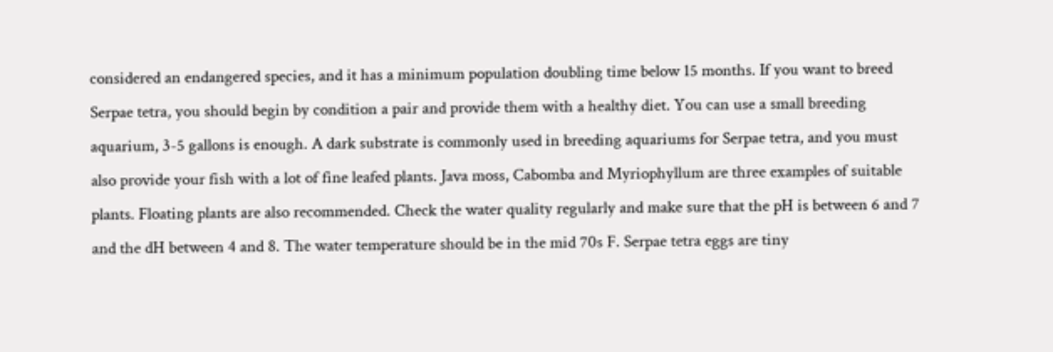considered an endangered species, and it has a minimum population doubling time below 15 months. If you want to breed Serpae tetra, you should begin by condition a pair and provide them with a healthy diet. You can use a small breeding aquarium, 3-5 gallons is enough. A dark substrate is commonly used in breeding aquariums for Serpae tetra, and you must also provide your fish with a lot of fine leafed plants. Java moss, Cabomba and Myriophyllum are three examples of suitable plants. Floating plants are also recommended. Check the water quality regularly and make sure that the pH is between 6 and 7 and the dH between 4 and 8. The water temperature should be in the mid 70s F. Serpae tetra eggs are tiny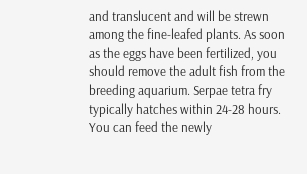and translucent and will be strewn among the fine-leafed plants. As soon as the eggs have been fertilized, you should remove the adult fish from the breeding aquarium. Serpae tetra fry typically hatches within 24-28 hours. You can feed the newly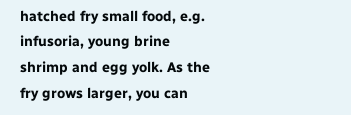hatched fry small food, e.g. infusoria, young brine shrimp and egg yolk. As the fry grows larger, you can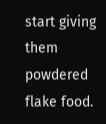start giving them powdered flake food.